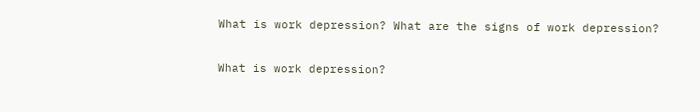What is work depression? What are the signs of work depression?

What is work depression?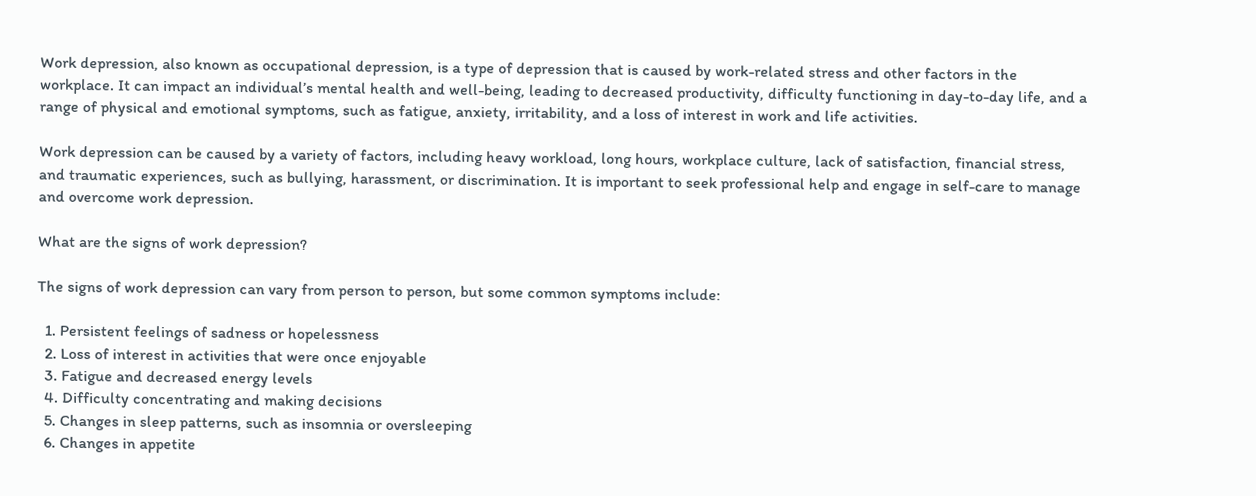Work depression, also known as occupational depression, is a type of depression that is caused by work-related stress and other factors in the workplace. It can impact an individual’s mental health and well-being, leading to decreased productivity, difficulty functioning in day-to-day life, and a range of physical and emotional symptoms, such as fatigue, anxiety, irritability, and a loss of interest in work and life activities.

Work depression can be caused by a variety of factors, including heavy workload, long hours, workplace culture, lack of satisfaction, financial stress, and traumatic experiences, such as bullying, harassment, or discrimination. It is important to seek professional help and engage in self-care to manage and overcome work depression.

What are the signs of work depression?

The signs of work depression can vary from person to person, but some common symptoms include:

  1. Persistent feelings of sadness or hopelessness
  2. Loss of interest in activities that were once enjoyable
  3. Fatigue and decreased energy levels
  4. Difficulty concentrating and making decisions
  5. Changes in sleep patterns, such as insomnia or oversleeping
  6. Changes in appetite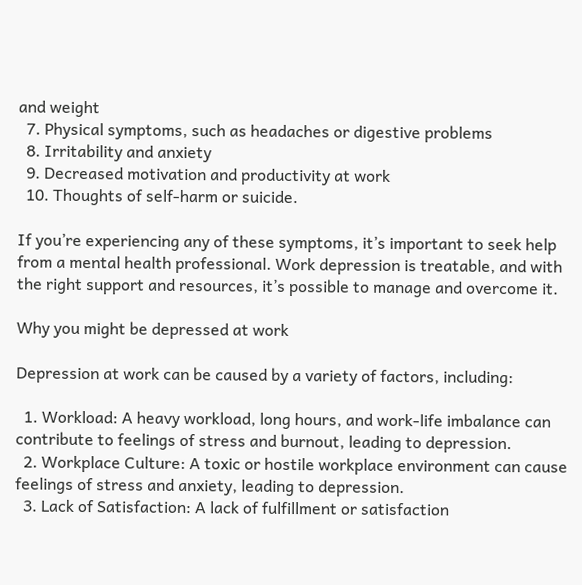and weight
  7. Physical symptoms, such as headaches or digestive problems
  8. Irritability and anxiety
  9. Decreased motivation and productivity at work
  10. Thoughts of self-harm or suicide.

If you’re experiencing any of these symptoms, it’s important to seek help from a mental health professional. Work depression is treatable, and with the right support and resources, it’s possible to manage and overcome it.

Why you might be depressed at work

Depression at work can be caused by a variety of factors, including:

  1. Workload: A heavy workload, long hours, and work-life imbalance can contribute to feelings of stress and burnout, leading to depression.
  2. Workplace Culture: A toxic or hostile workplace environment can cause feelings of stress and anxiety, leading to depression.
  3. Lack of Satisfaction: A lack of fulfillment or satisfaction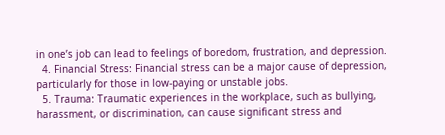in one’s job can lead to feelings of boredom, frustration, and depression.
  4. Financial Stress: Financial stress can be a major cause of depression, particularly for those in low-paying or unstable jobs.
  5. Trauma: Traumatic experiences in the workplace, such as bullying, harassment, or discrimination, can cause significant stress and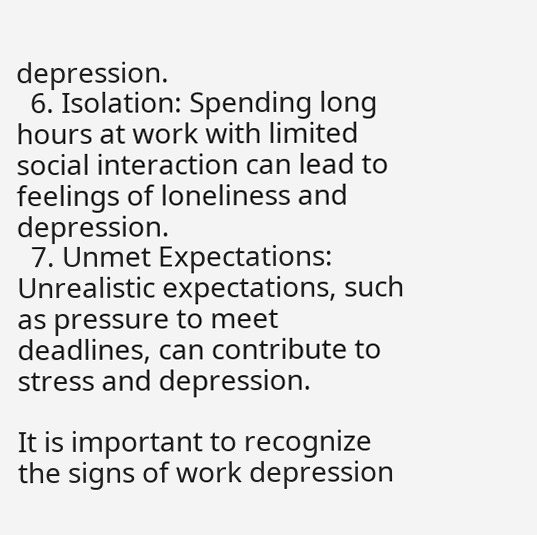depression.
  6. Isolation: Spending long hours at work with limited social interaction can lead to feelings of loneliness and depression.
  7. Unmet Expectations: Unrealistic expectations, such as pressure to meet deadlines, can contribute to stress and depression.

It is important to recognize the signs of work depression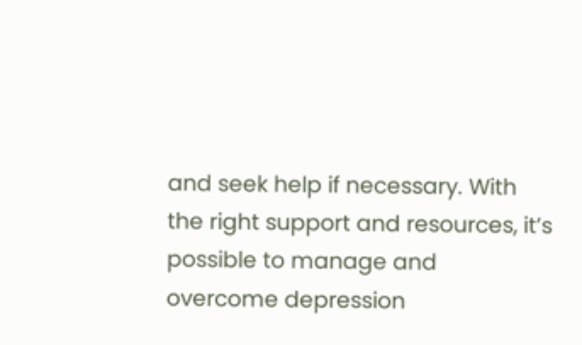and seek help if necessary. With the right support and resources, it’s possible to manage and overcome depression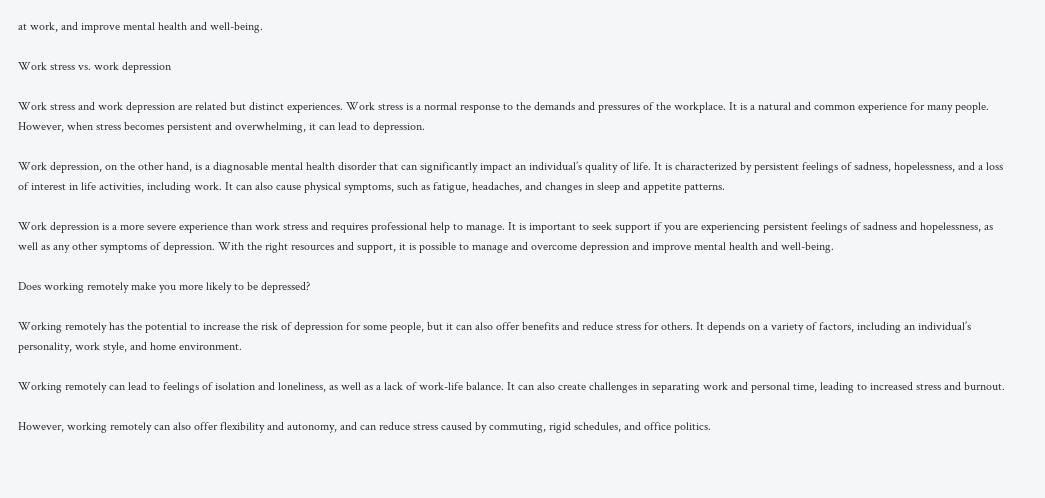at work, and improve mental health and well-being.

Work stress vs. work depression

Work stress and work depression are related but distinct experiences. Work stress is a normal response to the demands and pressures of the workplace. It is a natural and common experience for many people. However, when stress becomes persistent and overwhelming, it can lead to depression.

Work depression, on the other hand, is a diagnosable mental health disorder that can significantly impact an individual’s quality of life. It is characterized by persistent feelings of sadness, hopelessness, and a loss of interest in life activities, including work. It can also cause physical symptoms, such as fatigue, headaches, and changes in sleep and appetite patterns.

Work depression is a more severe experience than work stress and requires professional help to manage. It is important to seek support if you are experiencing persistent feelings of sadness and hopelessness, as well as any other symptoms of depression. With the right resources and support, it is possible to manage and overcome depression and improve mental health and well-being.

Does working remotely make you more likely to be depressed?

Working remotely has the potential to increase the risk of depression for some people, but it can also offer benefits and reduce stress for others. It depends on a variety of factors, including an individual’s personality, work style, and home environment.

Working remotely can lead to feelings of isolation and loneliness, as well as a lack of work-life balance. It can also create challenges in separating work and personal time, leading to increased stress and burnout.

However, working remotely can also offer flexibility and autonomy, and can reduce stress caused by commuting, rigid schedules, and office politics.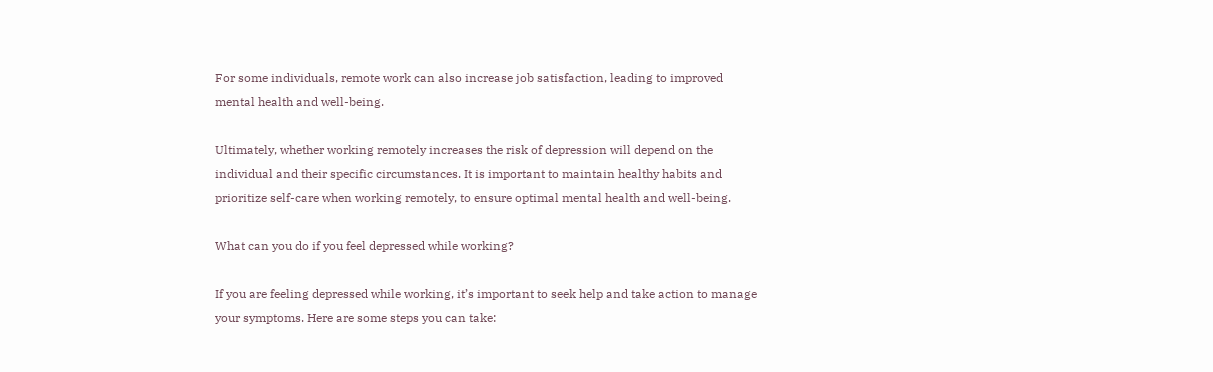For some individuals, remote work can also increase job satisfaction, leading to improved mental health and well-being.

Ultimately, whether working remotely increases the risk of depression will depend on the individual and their specific circumstances. It is important to maintain healthy habits and prioritize self-care when working remotely, to ensure optimal mental health and well-being.

What can you do if you feel depressed while working?

If you are feeling depressed while working, it’s important to seek help and take action to manage your symptoms. Here are some steps you can take: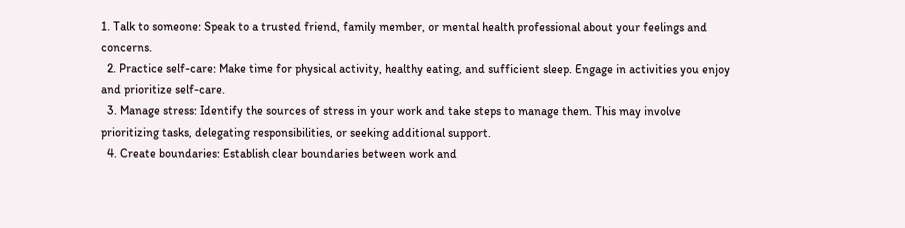1. Talk to someone: Speak to a trusted friend, family member, or mental health professional about your feelings and concerns.
  2. Practice self-care: Make time for physical activity, healthy eating, and sufficient sleep. Engage in activities you enjoy and prioritize self-care.
  3. Manage stress: Identify the sources of stress in your work and take steps to manage them. This may involve prioritizing tasks, delegating responsibilities, or seeking additional support.
  4. Create boundaries: Establish clear boundaries between work and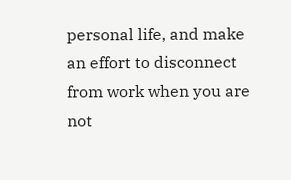personal life, and make an effort to disconnect from work when you are not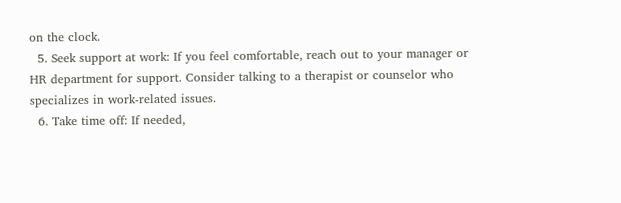on the clock.
  5. Seek support at work: If you feel comfortable, reach out to your manager or HR department for support. Consider talking to a therapist or counselor who specializes in work-related issues.
  6. Take time off: If needed,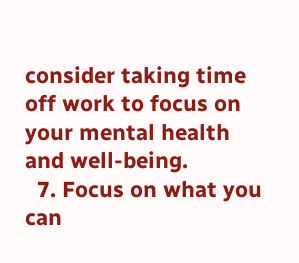consider taking time off work to focus on your mental health and well-being.
  7. Focus on what you can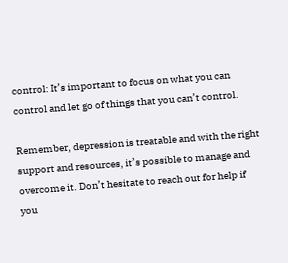control: It’s important to focus on what you can control and let go of things that you can’t control.

Remember, depression is treatable and with the right support and resources, it’s possible to manage and overcome it. Don’t hesitate to reach out for help if you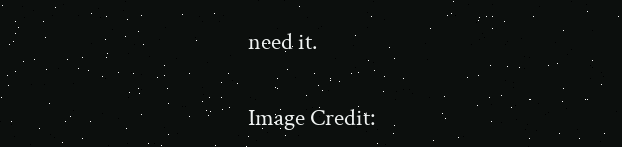need it.

Image Credit: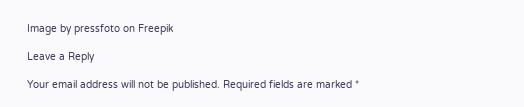Image by pressfoto on Freepik

Leave a Reply

Your email address will not be published. Required fields are marked *